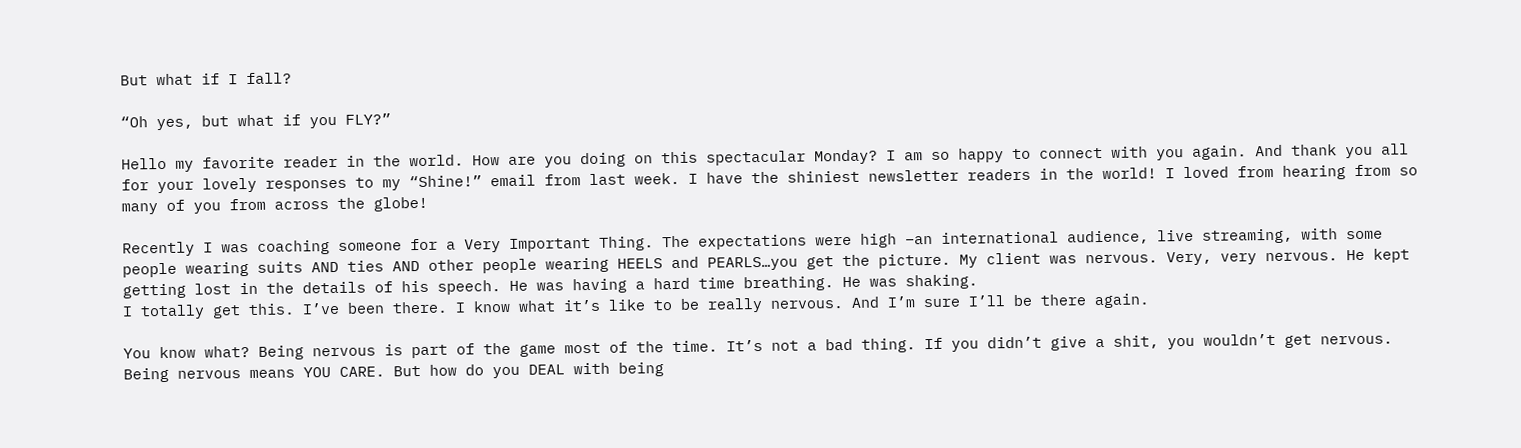But what if I fall?

“Oh yes, but what if you FLY?”

Hello my favorite reader in the world. How are you doing on this spectacular Monday? I am so happy to connect with you again. And thank you all for your lovely responses to my “Shine!” email from last week. I have the shiniest newsletter readers in the world! I loved from hearing from so many of you from across the globe!

Recently I was coaching someone for a Very Important Thing. The expectations were high –an international audience, live streaming, with some people wearing suits AND ties AND other people wearing HEELS and PEARLS…you get the picture. My client was nervous. Very, very nervous. He kept getting lost in the details of his speech. He was having a hard time breathing. He was shaking.
I totally get this. I’ve been there. I know what it’s like to be really nervous. And I’m sure I’ll be there again.

You know what? Being nervous is part of the game most of the time. It’s not a bad thing. If you didn’t give a shit, you wouldn’t get nervous. Being nervous means YOU CARE. But how do you DEAL with being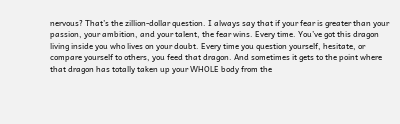nervous? That’s the zillion-dollar question. I always say that if your fear is greater than your passion, your ambition, and your talent, the fear wins. Every time. You’ve got this dragon living inside you who lives on your doubt. Every time you question yourself, hesitate, or compare yourself to others, you feed that dragon. And sometimes it gets to the point where that dragon has totally taken up your WHOLE body from the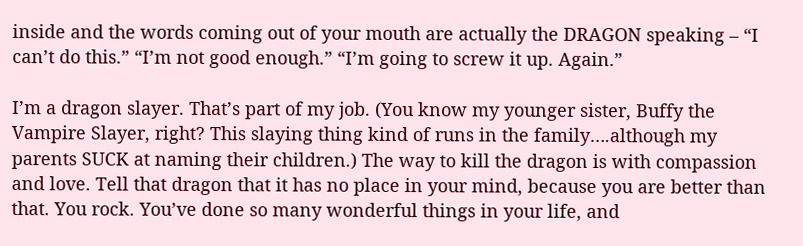inside and the words coming out of your mouth are actually the DRAGON speaking – “I can’t do this.” “I’m not good enough.” “I’m going to screw it up. Again.”

I’m a dragon slayer. That’s part of my job. (You know my younger sister, Buffy the Vampire Slayer, right? This slaying thing kind of runs in the family….although my parents SUCK at naming their children.) The way to kill the dragon is with compassion and love. Tell that dragon that it has no place in your mind, because you are better than that. You rock. You’ve done so many wonderful things in your life, and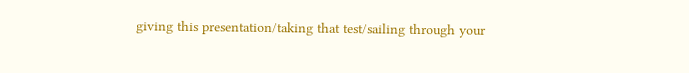giving this presentation/taking that test/sailing through your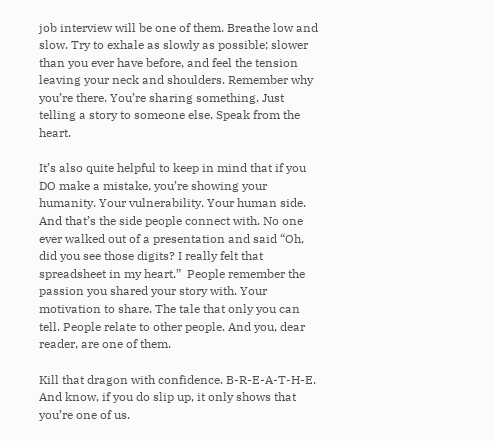job interview will be one of them. Breathe low and slow. Try to exhale as slowly as possible; slower than you ever have before, and feel the tension leaving your neck and shoulders. Remember why you’re there. You’re sharing something. Just telling a story to someone else. Speak from the heart.

It’s also quite helpful to keep in mind that if you DO make a mistake, you’re showing your humanity. Your vulnerability. Your human side. And that’s the side people connect with. No one ever walked out of a presentation and said “Oh, did you see those digits? I really felt that spreadsheet in my heart.”  People remember the passion you shared your story with. Your motivation to share. The tale that only you can tell. People relate to other people. And you, dear reader, are one of them.

Kill that dragon with confidence. B-R-E-A-T-H-E. And know, if you do slip up, it only shows that you’re one of us.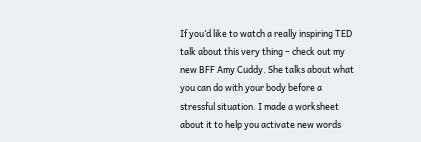If you’d like to watch a really inspiring TED talk about this very thing – check out my new BFF Amy Cuddy. She talks about what you can do with your body before a stressful situation. I made a worksheet about it to help you activate new words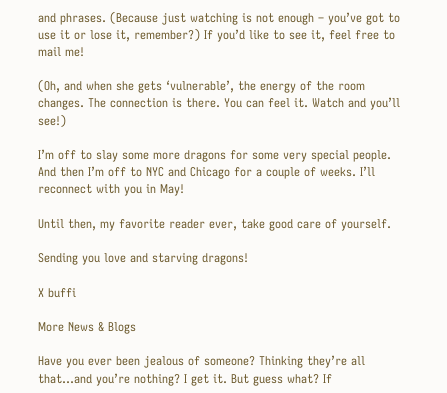and phrases. (Because just watching is not enough – you’ve got to use it or lose it, remember?) If you’d like to see it, feel free to mail me!

(Oh, and when she gets ‘vulnerable’, the energy of the room changes. The connection is there. You can feel it. Watch and you’ll see!)

I’m off to slay some more dragons for some very special people. And then I’m off to NYC and Chicago for a couple of weeks. I’ll reconnect with you in May!

Until then, my favorite reader ever, take good care of yourself.

Sending you love and starving dragons!

X buffi

More News & Blogs

Have you ever been jealous of someone? Thinking they’re all that…and you’re nothing? I get it. But guess what? If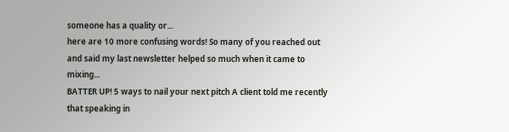someone has a quality or...
here are 10 more confusing words! So many of you reached out and said my last newsletter helped so much when it came to mixing...
BATTER UP! 5 ways to nail your next pitch A client told me recently that speaking in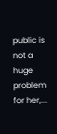public is not a huge problem for her,...